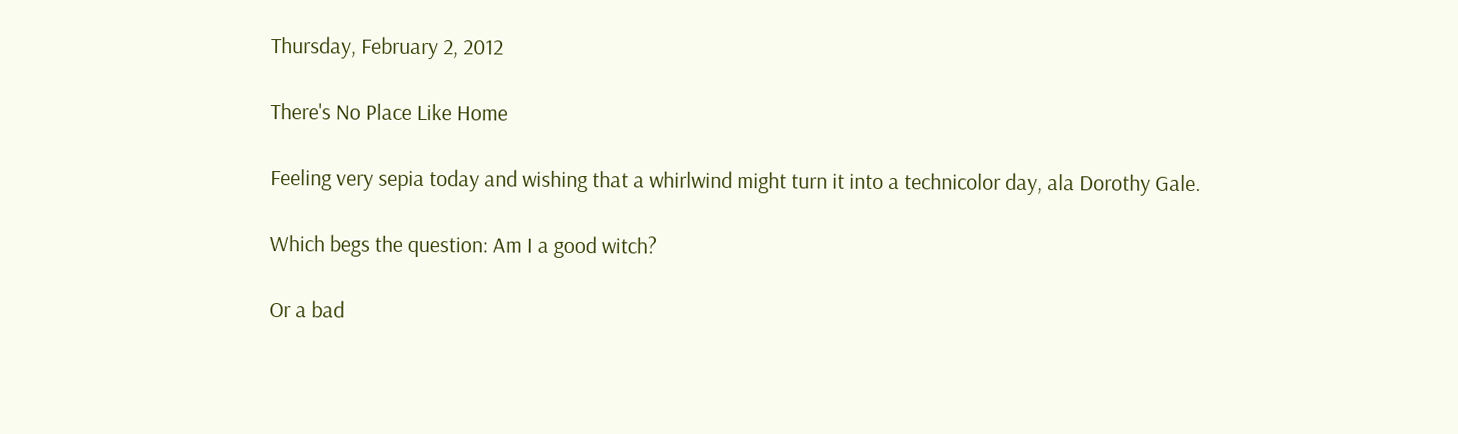Thursday, February 2, 2012

There's No Place Like Home

Feeling very sepia today and wishing that a whirlwind might turn it into a technicolor day, ala Dorothy Gale.

Which begs the question: Am I a good witch?

Or a bad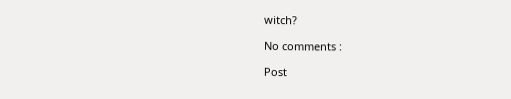witch?

No comments :

Post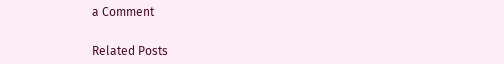a Comment


Related Posts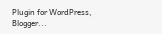Plugin for WordPress, Blogger...